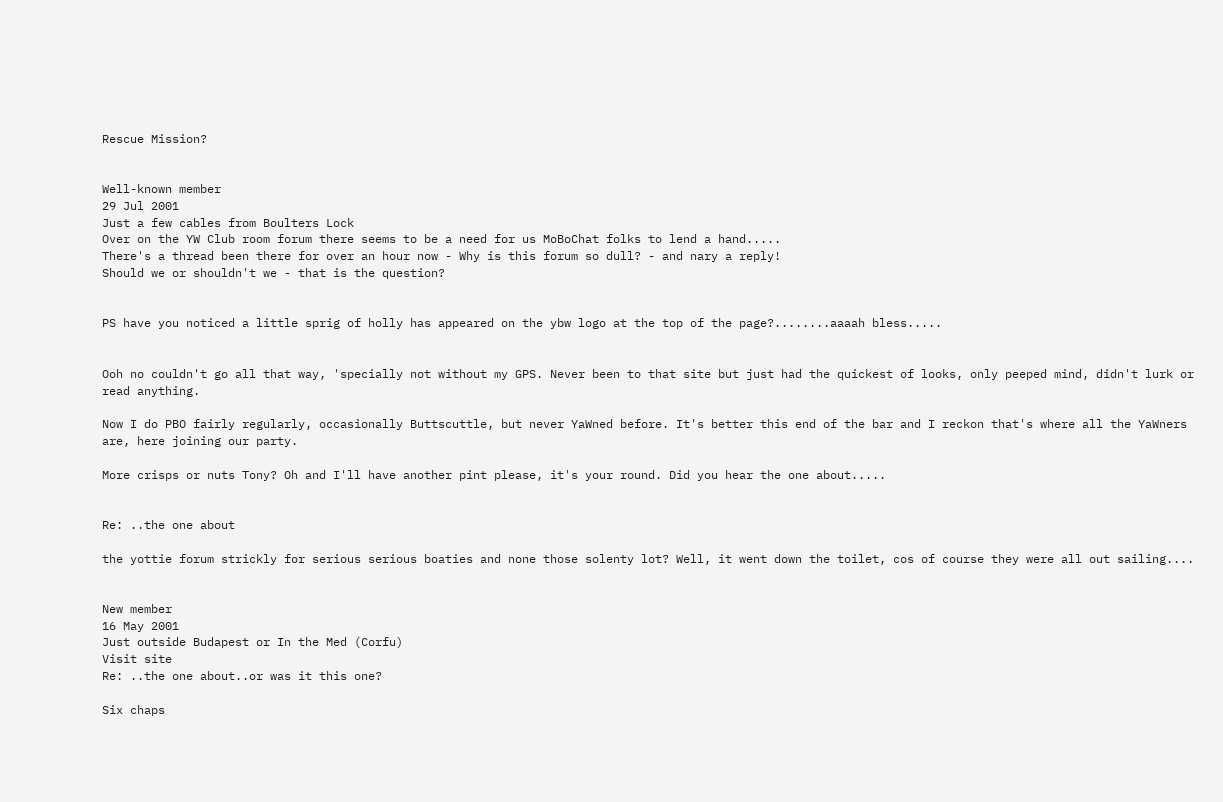Rescue Mission?


Well-known member
29 Jul 2001
Just a few cables from Boulters Lock
Over on the YW Club room forum there seems to be a need for us MoBoChat folks to lend a hand.....
There's a thread been there for over an hour now - Why is this forum so dull? - and nary a reply!
Should we or shouldn't we - that is the question?


PS have you noticed a little sprig of holly has appeared on the ybw logo at the top of the page?........aaaah bless.....


Ooh no couldn't go all that way, 'specially not without my GPS. Never been to that site but just had the quickest of looks, only peeped mind, didn't lurk or read anything.

Now I do PBO fairly regularly, occasionally Buttscuttle, but never YaWned before. It's better this end of the bar and I reckon that's where all the YaWners are, here joining our party.

More crisps or nuts Tony? Oh and I'll have another pint please, it's your round. Did you hear the one about.....


Re: ..the one about

the yottie forum strickly for serious serious boaties and none those solenty lot? Well, it went down the toilet, cos of course they were all out sailing....


New member
16 May 2001
Just outside Budapest or In the Med (Corfu)
Visit site
Re: ..the one about..or was it this one?

Six chaps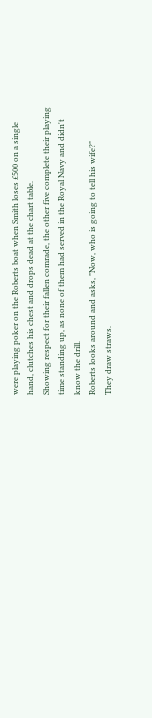were playing poker on the Roberts boat when Smith loses £500 on a single hand, clutches his chest and drops dead at the chart table.
Showing respect for their fallen comrade, the other five complete their playing time standing up, as none of them had served in the Royal Navy and didn't know the drill.
Roberts looks around and asks, "Now, who is going to tell his wife?"
They draw straws.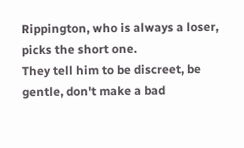Rippington, who is always a loser, picks the short one.
They tell him to be discreet, be gentle, don't make a bad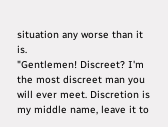situation any worse than it is.
"Gentlemen! Discreet? I'm the most discreet man you will ever meet. Discretion is my middle name, leave it to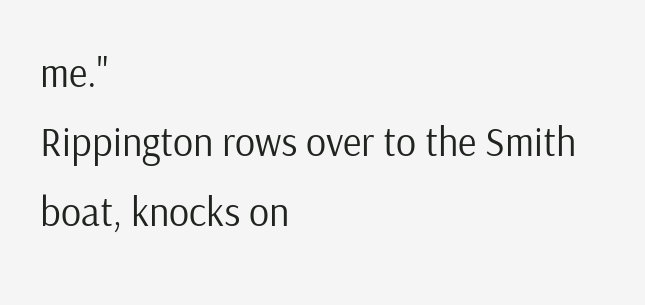me."
Rippington rows over to the Smith boat, knocks on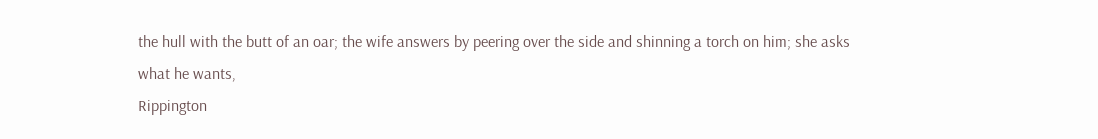the hull with the butt of an oar; the wife answers by peering over the side and shinning a torch on him; she asks what he wants,
Rippington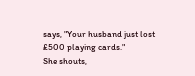says, "Your husband just lost £500 playing cards."
She shouts,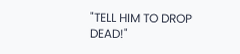"TELL HIM TO DROP DEAD!"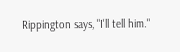Rippington says, "I'll tell him."